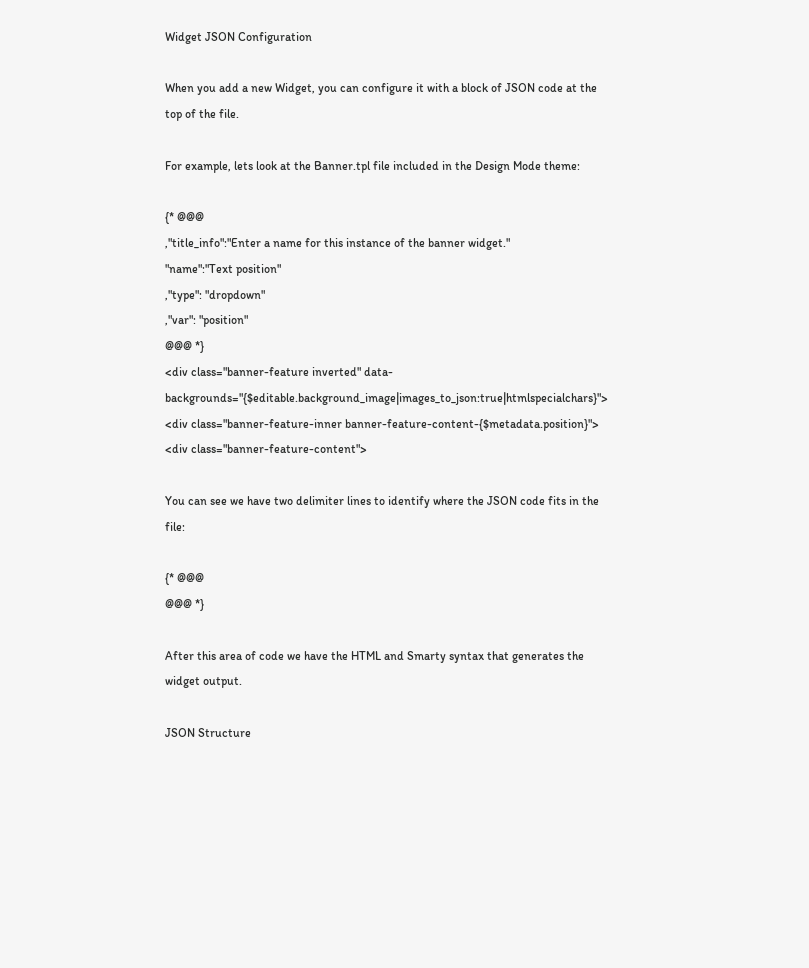Widget JSON Configuration

When you add a new Widget, you can configure it with a block of JSON code at the top of the file.

For example, lets look at the Banner.tpl file included in the Design Mode theme:

{* @@@
,"title_info":"Enter a name for this instance of the banner widget."
"name":"Text position"
,"type": "dropdown"
,"var": "position"
@@@ *}
<div class="banner-feature inverted" data-backgrounds="{$editable.background_image|images_to_json:true|htmlspecialchars}">
<div class="banner-feature-inner banner-feature-content-{$metadata.position}">
<div class="banner-feature-content">

You can see we have two delimiter lines to identify where the JSON code fits in the file:

{* @@@
@@@ *}

After this area of code we have the HTML and Smarty syntax that generates the widget output.

JSON Structure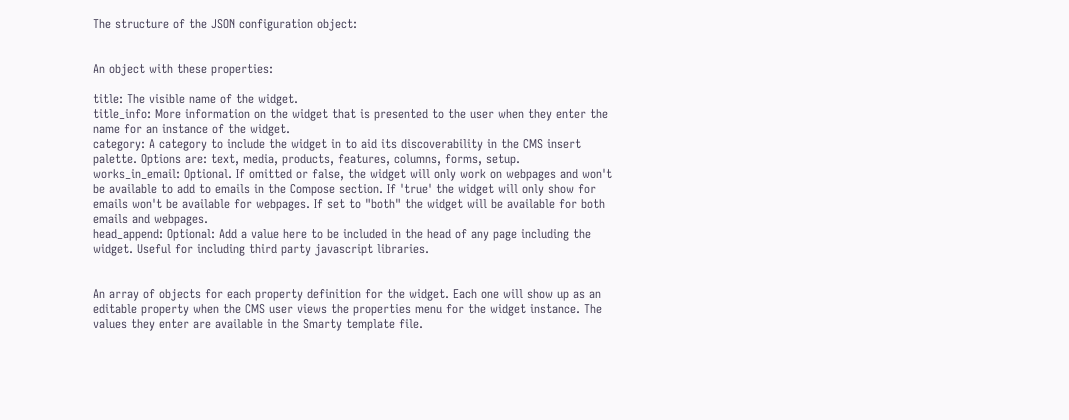The structure of the JSON configuration object:


An object with these properties:

title: The visible name of the widget.
title_info: More information on the widget that is presented to the user when they enter the name for an instance of the widget.
category: A category to include the widget in to aid its discoverability in the CMS insert palette. Options are: text, media, products, features, columns, forms, setup.
works_in_email: Optional. If omitted or false, the widget will only work on webpages and won't be available to add to emails in the Compose section. If 'true' the widget will only show for emails won't be available for webpages. If set to "both" the widget will be available for both emails and webpages.
head_append: Optional: Add a value here to be included in the head of any page including the widget. Useful for including third party javascript libraries.


An array of objects for each property definition for the widget. Each one will show up as an editable property when the CMS user views the properties menu for the widget instance. The values they enter are available in the Smarty template file.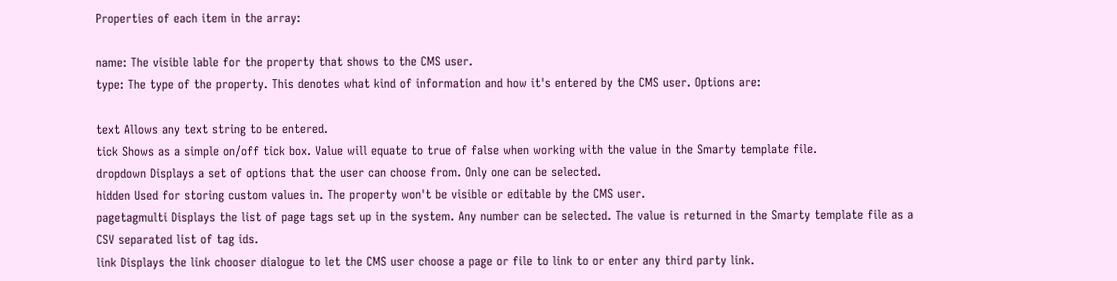Properties of each item in the array:

name: The visible lable for the property that shows to the CMS user.
type: The type of the property. This denotes what kind of information and how it's entered by the CMS user. Options are:

text Allows any text string to be entered.
tick Shows as a simple on/off tick box. Value will equate to true of false when working with the value in the Smarty template file.
dropdown Displays a set of options that the user can choose from. Only one can be selected.
hidden Used for storing custom values in. The property won't be visible or editable by the CMS user.
pagetagmulti Displays the list of page tags set up in the system. Any number can be selected. The value is returned in the Smarty template file as a CSV separated list of tag ids.
link Displays the link chooser dialogue to let the CMS user choose a page or file to link to or enter any third party link.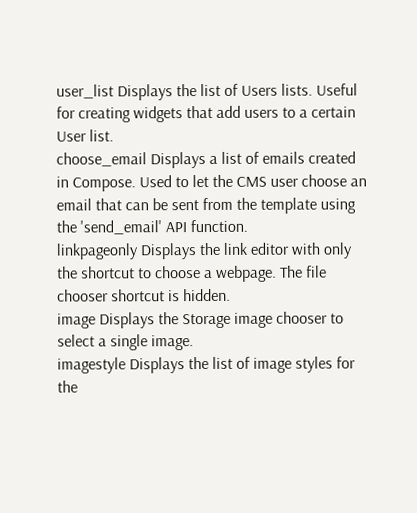user_list Displays the list of Users lists. Useful for creating widgets that add users to a certain User list.
choose_email Displays a list of emails created in Compose. Used to let the CMS user choose an email that can be sent from the template using the 'send_email' API function.
linkpageonly Displays the link editor with only the shortcut to choose a webpage. The file chooser shortcut is hidden.
image Displays the Storage image chooser to select a single image.
imagestyle Displays the list of image styles for the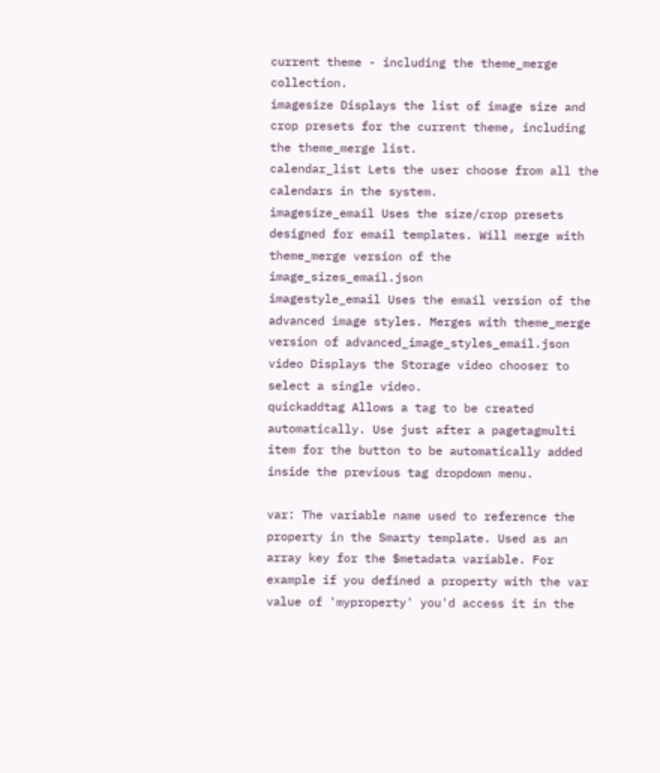current theme - including the theme_merge collection.
imagesize Displays the list of image size and crop presets for the current theme, including the theme_merge list.
calendar_list Lets the user choose from all the calendars in the system.
imagesize_email Uses the size/crop presets designed for email templates. Will merge with theme_merge version of the image_sizes_email.json
imagestyle_email Uses the email version of the advanced image styles. Merges with theme_merge version of advanced_image_styles_email.json
video Displays the Storage video chooser to select a single video.
quickaddtag Allows a tag to be created automatically. Use just after a pagetagmulti item for the button to be automatically added inside the previous tag dropdown menu.

var: The variable name used to reference the property in the Smarty template. Used as an array key for the $metadata variable. For example if you defined a property with the var value of 'myproperty' you'd access it in the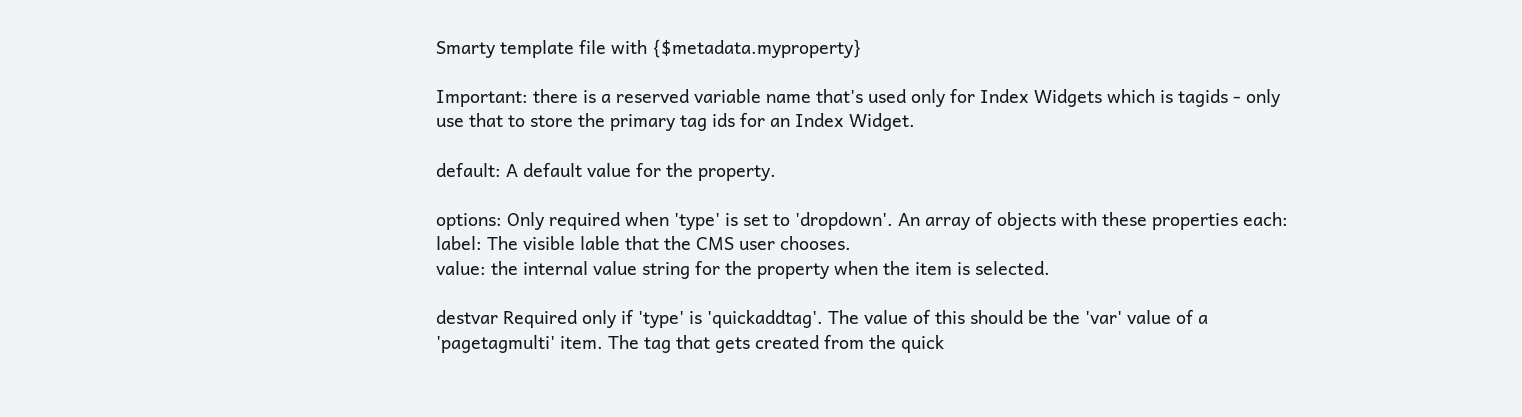Smarty template file with {$metadata.myproperty}

Important: there is a reserved variable name that's used only for Index Widgets which is tagids - only use that to store the primary tag ids for an Index Widget.

default: A default value for the property.

options: Only required when 'type' is set to 'dropdown'. An array of objects with these properties each:
label: The visible lable that the CMS user chooses.
value: the internal value string for the property when the item is selected.

destvar Required only if 'type' is 'quickaddtag'. The value of this should be the 'var' value of a 'pagetagmulti' item. The tag that gets created from the quick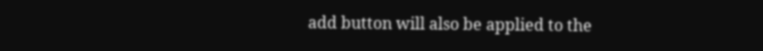add button will also be applied to the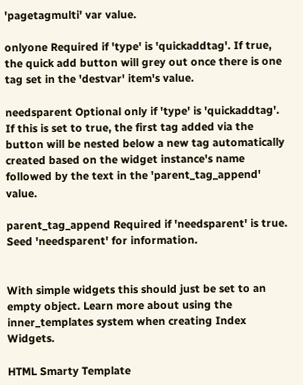'pagetagmulti' var value.

onlyone Required if 'type' is 'quickaddtag'. If true, the quick add button will grey out once there is one tag set in the 'destvar' item's value.

needsparent Optional only if 'type' is 'quickaddtag'. If this is set to true, the first tag added via the button will be nested below a new tag automatically created based on the widget instance's name followed by the text in the 'parent_tag_append' value.

parent_tag_append Required if 'needsparent' is true. Seed 'needsparent' for information.


With simple widgets this should just be set to an empty object. Learn more about using the inner_templates system when creating Index Widgets.

HTML Smarty Template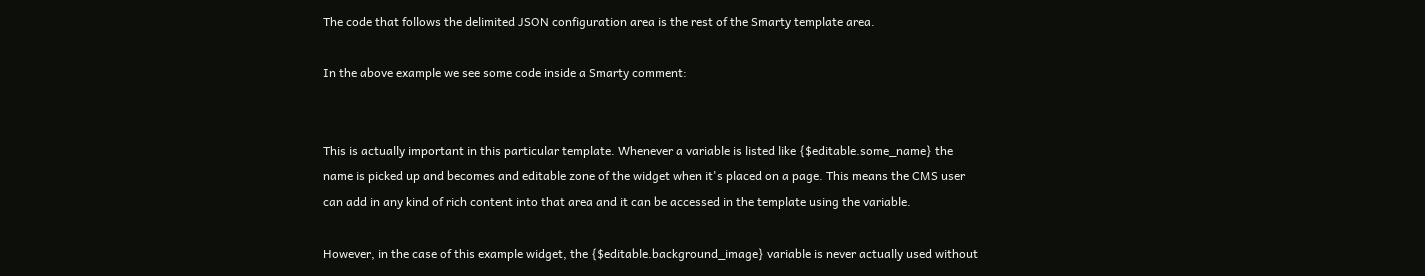The code that follows the delimited JSON configuration area is the rest of the Smarty template area.

In the above example we see some code inside a Smarty comment:


This is actually important in this particular template. Whenever a variable is listed like {$editable.some_name} the name is picked up and becomes and editable zone of the widget when it's placed on a page. This means the CMS user can add in any kind of rich content into that area and it can be accessed in the template using the variable.

However, in the case of this example widget, the {$editable.background_image} variable is never actually used without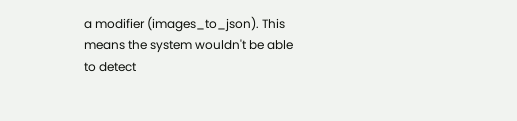a modifier (images_to_json). This means the system wouldn't be able to detect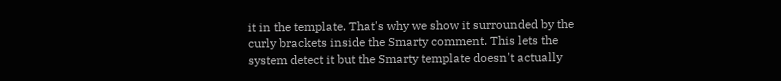it in the template. That's why we show it surrounded by the curly brackets inside the Smarty comment. This lets the system detect it but the Smarty template doesn't actually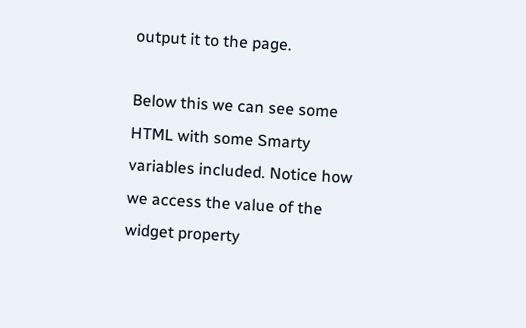output it to the page.

Below this we can see some HTML with some Smarty variables included. Notice how we access the value of the widget property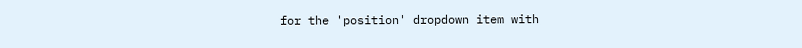for the 'position' dropdown item with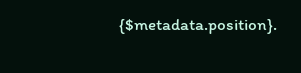{$metadata.position}.